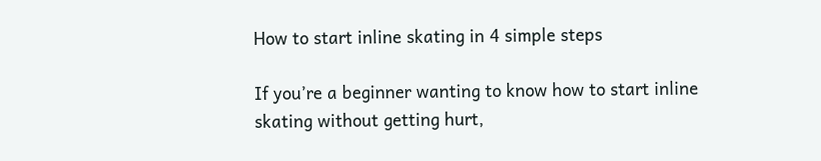How to start inline skating in 4 simple steps

If you’re a beginner wanting to know how to start inline skating without getting hurt,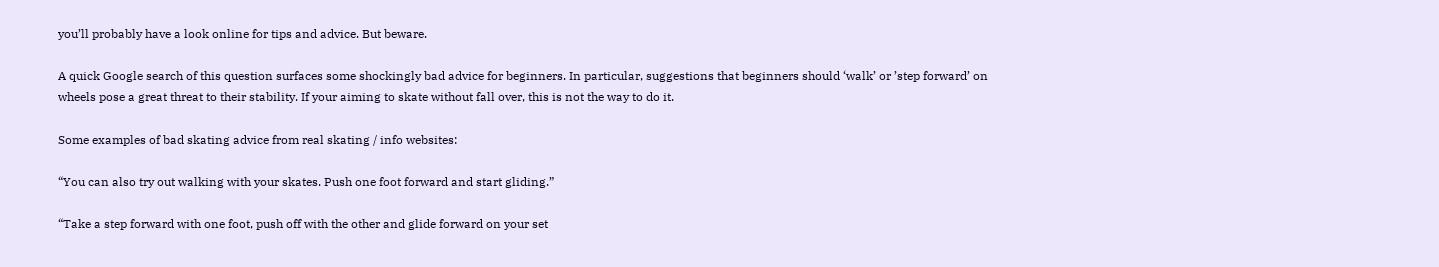you’ll probably have a look online for tips and advice. But beware.

A quick Google search of this question surfaces some shockingly bad advice for beginners. In particular, suggestions that beginners should ‘walk’ or ’step forward’ on wheels pose a great threat to their stability. If your aiming to skate without fall over, this is not the way to do it.

Some examples of bad skating advice from real skating / info websites:

“You can also try out walking with your skates. Push one foot forward and start gliding.”

“Take a step forward with one foot, push off with the other and glide forward on your set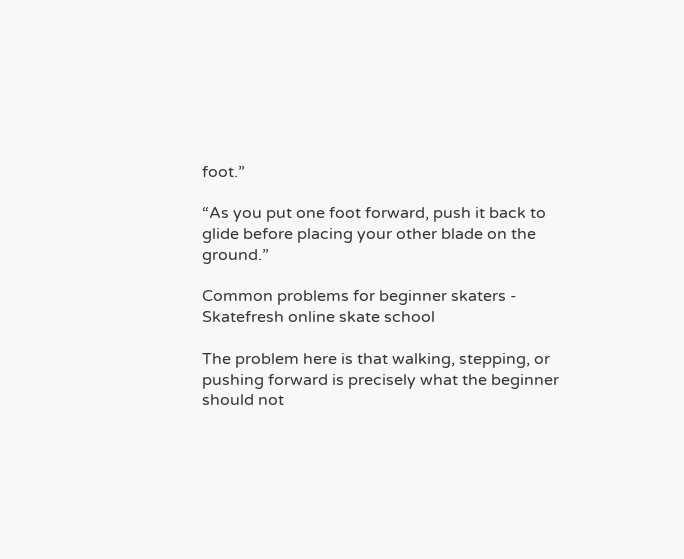foot.”

“As you put one foot forward, push it back to glide before placing your other blade on the ground.”

Common problems for beginner skaters - Skatefresh online skate school

The problem here is that walking, stepping, or pushing forward is precisely what the beginner should not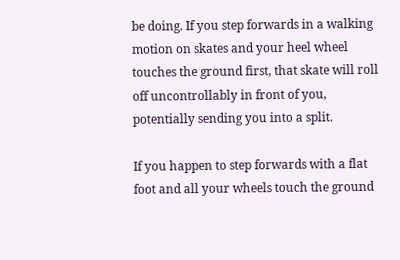be doing. If you step forwards in a walking motion on skates and your heel wheel touches the ground first, that skate will roll off uncontrollably in front of you, potentially sending you into a split.

If you happen to step forwards with a flat foot and all your wheels touch the ground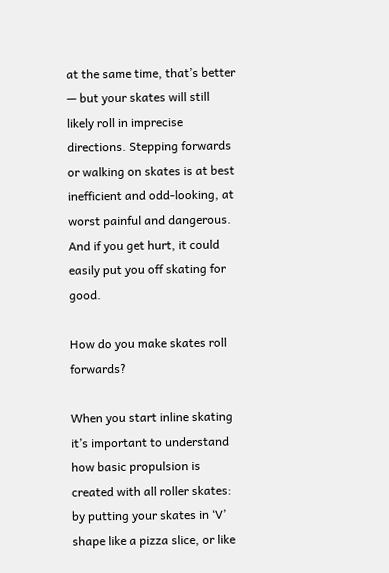at the same time, that’s better — but your skates will still likely roll in imprecise directions. Stepping forwards or walking on skates is at best inefficient and odd-looking, at worst painful and dangerous. And if you get hurt, it could easily put you off skating for good.

How do you make skates roll forwards?

When you start inline skating it’s important to understand how basic propulsion is created with all roller skates: by putting your skates in ‘V’ shape like a pizza slice, or like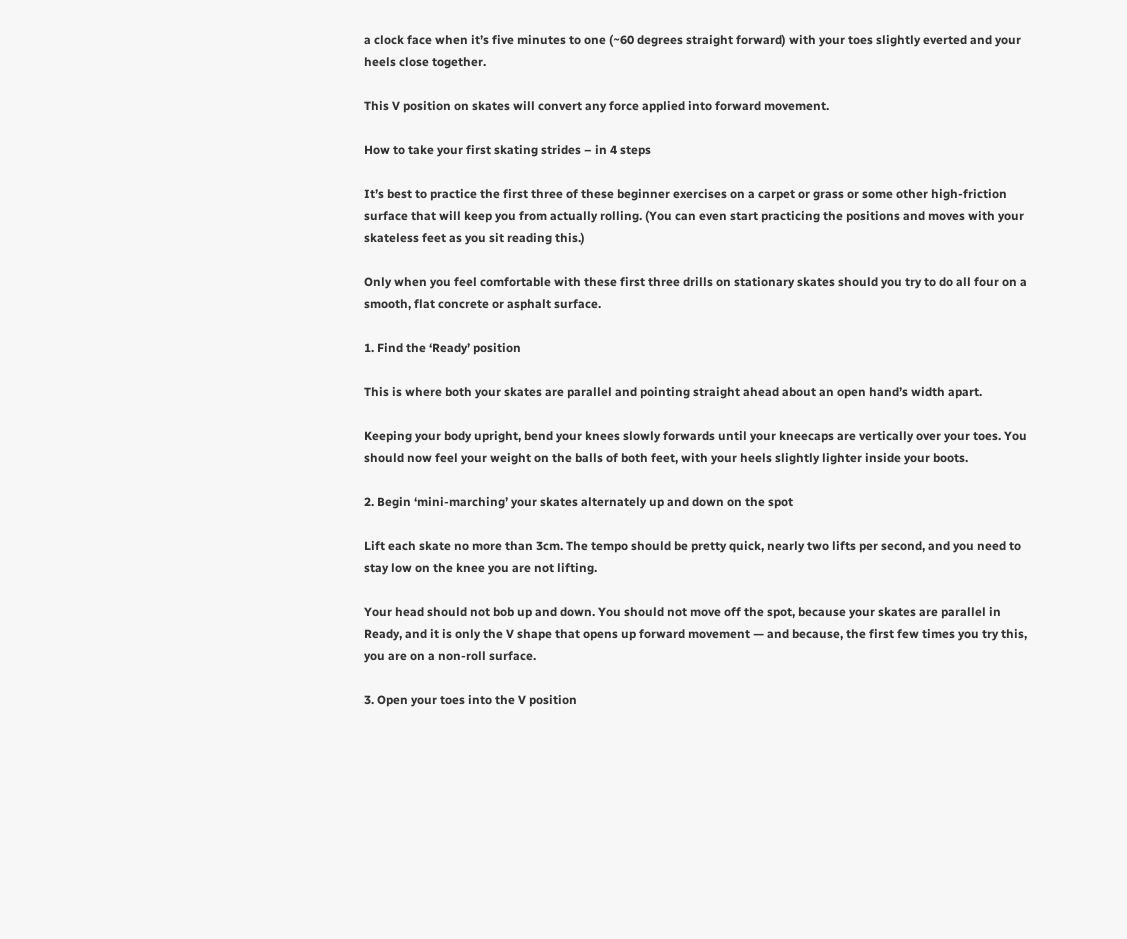a clock face when it’s five minutes to one (~60 degrees straight forward) with your toes slightly everted and your heels close together.

This V position on skates will convert any force applied into forward movement.

How to take your first skating strides – in 4 steps

It’s best to practice the first three of these beginner exercises on a carpet or grass or some other high-friction surface that will keep you from actually rolling. (You can even start practicing the positions and moves with your skateless feet as you sit reading this.)

Only when you feel comfortable with these first three drills on stationary skates should you try to do all four on a smooth, flat concrete or asphalt surface.

1. Find the ‘Ready’ position

This is where both your skates are parallel and pointing straight ahead about an open hand’s width apart.

Keeping your body upright, bend your knees slowly forwards until your kneecaps are vertically over your toes. You should now feel your weight on the balls of both feet, with your heels slightly lighter inside your boots.

2. Begin ‘mini-marching’ your skates alternately up and down on the spot

Lift each skate no more than 3cm. The tempo should be pretty quick, nearly two lifts per second, and you need to stay low on the knee you are not lifting.

Your head should not bob up and down. You should not move off the spot, because your skates are parallel in Ready, and it is only the V shape that opens up forward movement — and because, the first few times you try this, you are on a non-roll surface.

3. Open your toes into the V position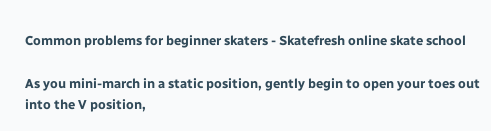Common problems for beginner skaters - Skatefresh online skate school

As you mini-march in a static position, gently begin to open your toes out into the V position,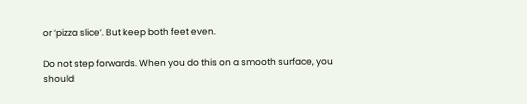or ‘pizza slice’. But keep both feet even.

Do not step forwards. When you do this on a smooth surface, you should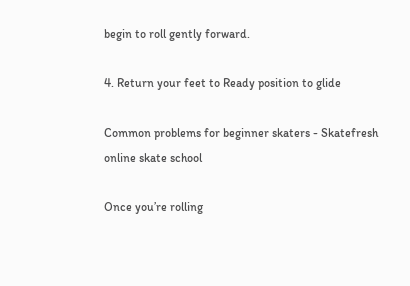begin to roll gently forward.

4. Return your feet to Ready position to glide

Common problems for beginner skaters - Skatefresh online skate school

Once you’re rolling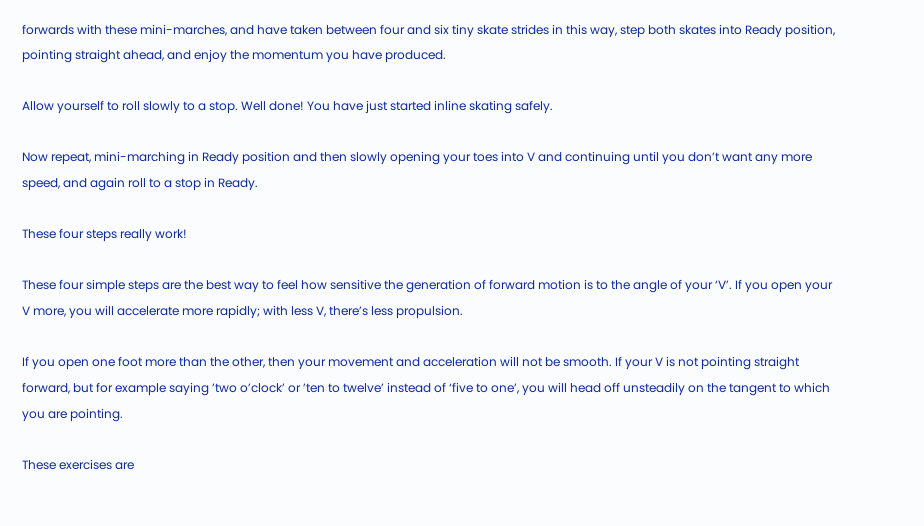forwards with these mini-marches, and have taken between four and six tiny skate strides in this way, step both skates into Ready position, pointing straight ahead, and enjoy the momentum you have produced.

Allow yourself to roll slowly to a stop. Well done! You have just started inline skating safely.

Now repeat, mini-marching in Ready position and then slowly opening your toes into V and continuing until you don’t want any more speed, and again roll to a stop in Ready.

These four steps really work!

These four simple steps are the best way to feel how sensitive the generation of forward motion is to the angle of your ‘V’. If you open your V more, you will accelerate more rapidly; with less V, there’s less propulsion.

If you open one foot more than the other, then your movement and acceleration will not be smooth. If your V is not pointing straight forward, but for example saying ’two o’clock’ or ’ten to twelve’ instead of ‘five to one’, you will head off unsteadily on the tangent to which you are pointing.

These exercises are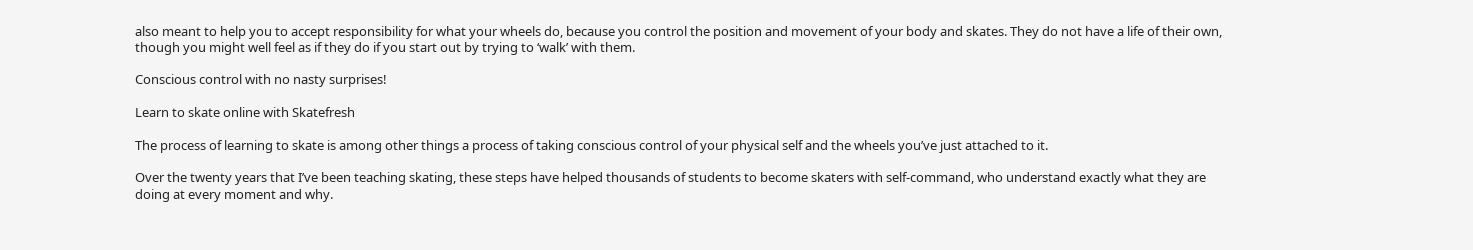also meant to help you to accept responsibility for what your wheels do, because you control the position and movement of your body and skates. They do not have a life of their own, though you might well feel as if they do if you start out by trying to ‘walk’ with them.

Conscious control with no nasty surprises!

Learn to skate online with Skatefresh

The process of learning to skate is among other things a process of taking conscious control of your physical self and the wheels you’ve just attached to it.

Over the twenty years that I’ve been teaching skating, these steps have helped thousands of students to become skaters with self-command, who understand exactly what they are doing at every moment and why.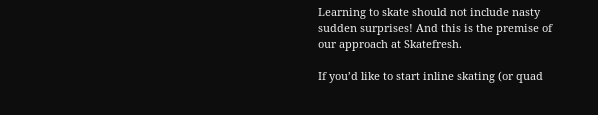Learning to skate should not include nasty sudden surprises! And this is the premise of our approach at Skatefresh.

If you’d like to start inline skating (or quad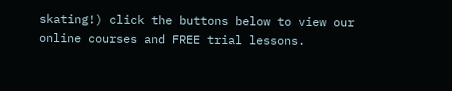skating!) click the buttons below to view our online courses and FREE trial lessons.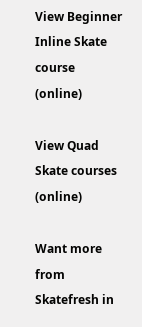View Beginner Inline Skate course (online)

View Quad Skate courses (online)

Want more from Skatefresh in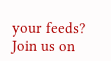your feeds? Join us on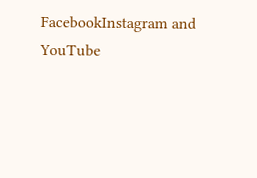FacebookInstagram and YouTube